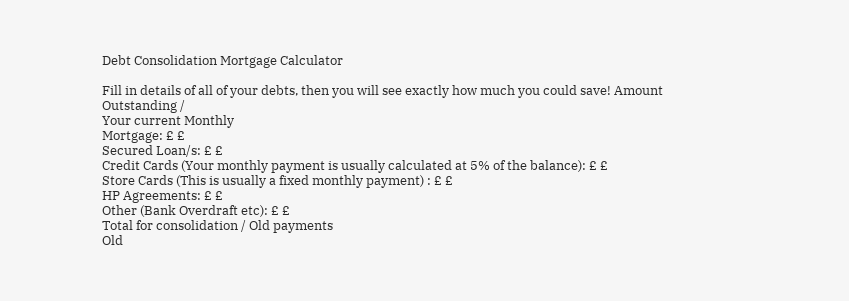Debt Consolidation Mortgage Calculator

Fill in details of all of your debts, then you will see exactly how much you could save! Amount
Outstanding /
Your current Monthly
Mortgage: £ £
Secured Loan/s: £ £
Credit Cards (Your monthly payment is usually calculated at 5% of the balance): £ £
Store Cards (This is usually a fixed monthly payment) : £ £
HP Agreements: £ £
Other (Bank Overdraft etc): £ £
Total for consolidation / Old payments
Old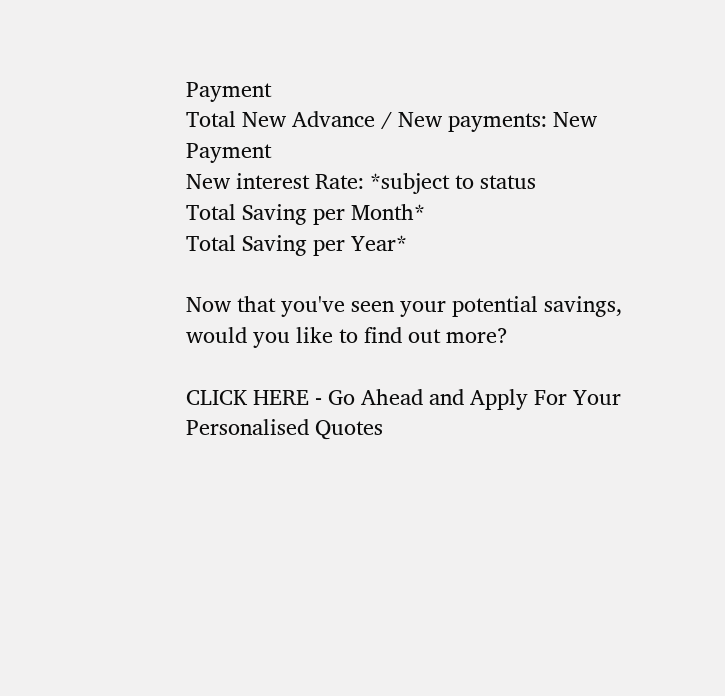Payment
Total New Advance / New payments: New Payment
New interest Rate: *subject to status
Total Saving per Month*
Total Saving per Year*

Now that you've seen your potential savings, would you like to find out more?

CLICK HERE - Go Ahead and Apply For Your Personalised Quotes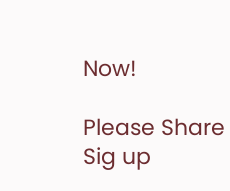Now!

Please Share
Sig up